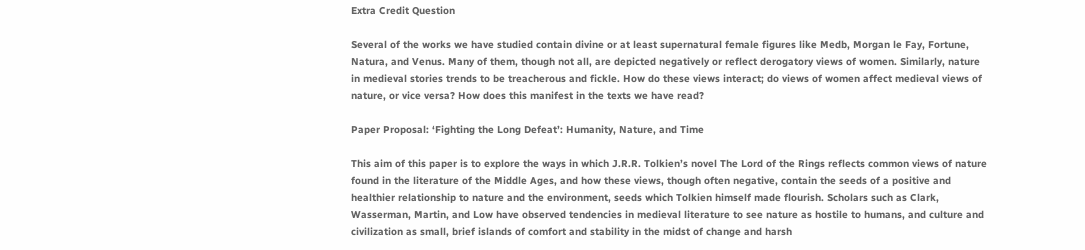Extra Credit Question

Several of the works we have studied contain divine or at least supernatural female figures like Medb, Morgan le Fay, Fortune, Natura, and Venus. Many of them, though not all, are depicted negatively or reflect derogatory views of women. Similarly, nature in medieval stories trends to be treacherous and fickle. How do these views interact; do views of women affect medieval views of nature, or vice versa? How does this manifest in the texts we have read?

Paper Proposal: ‘Fighting the Long Defeat’: Humanity, Nature, and Time

This aim of this paper is to explore the ways in which J.R.R. Tolkien’s novel The Lord of the Rings reflects common views of nature found in the literature of the Middle Ages, and how these views, though often negative, contain the seeds of a positive and healthier relationship to nature and the environment, seeds which Tolkien himself made flourish. Scholars such as Clark, Wasserman, Martin, and Low have observed tendencies in medieval literature to see nature as hostile to humans, and culture and civilization as small, brief islands of comfort and stability in the midst of change and harsh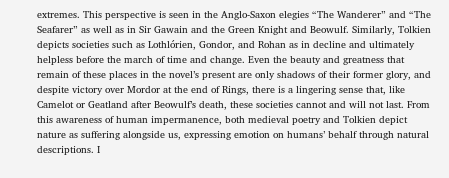extremes. This perspective is seen in the Anglo-Saxon elegies “The Wanderer” and “The Seafarer” as well as in Sir Gawain and the Green Knight and Beowulf. Similarly, Tolkien depicts societies such as Lothlórien, Gondor, and Rohan as in decline and ultimately helpless before the march of time and change. Even the beauty and greatness that remain of these places in the novel’s present are only shadows of their former glory, and despite victory over Mordor at the end of Rings, there is a lingering sense that, like Camelot or Geatland after Beowulf’s death, these societies cannot and will not last. From this awareness of human impermanence, both medieval poetry and Tolkien depict nature as suffering alongside us, expressing emotion on humans’ behalf through natural descriptions. I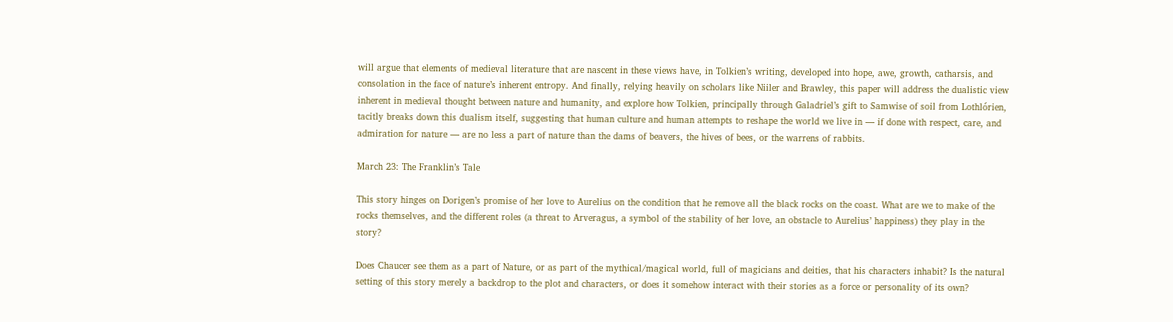will argue that elements of medieval literature that are nascent in these views have, in Tolkien’s writing, developed into hope, awe, growth, catharsis, and consolation in the face of nature’s inherent entropy. And finally, relying heavily on scholars like Niiler and Brawley, this paper will address the dualistic view inherent in medieval thought between nature and humanity, and explore how Tolkien, principally through Galadriel’s gift to Samwise of soil from Lothlórien, tacitly breaks down this dualism itself, suggesting that human culture and human attempts to reshape the world we live in — if done with respect, care, and admiration for nature — are no less a part of nature than the dams of beavers, the hives of bees, or the warrens of rabbits.

March 23: The Franklin’s Tale

This story hinges on Dorigen’s promise of her love to Aurelius on the condition that he remove all the black rocks on the coast. What are we to make of the rocks themselves, and the different roles (a threat to Arveragus, a symbol of the stability of her love, an obstacle to Aurelius’ happiness) they play in the story?

Does Chaucer see them as a part of Nature, or as part of the mythical/magical world, full of magicians and deities, that his characters inhabit? Is the natural setting of this story merely a backdrop to the plot and characters, or does it somehow interact with their stories as a force or personality of its own?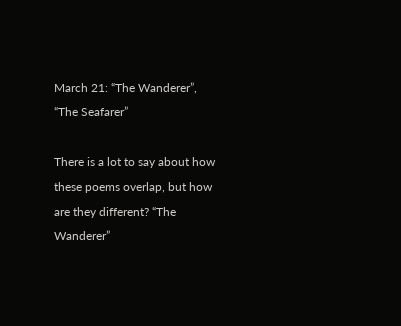March 21: “The Wanderer”, “The Seafarer”

There is a lot to say about how these poems overlap, but how are they different? “The Wanderer”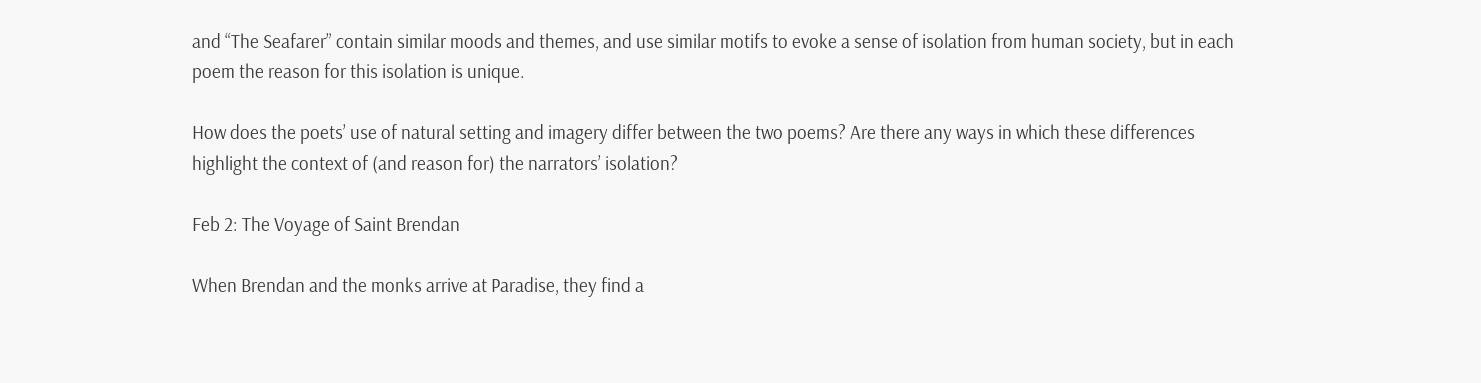and “The Seafarer” contain similar moods and themes, and use similar motifs to evoke a sense of isolation from human society, but in each poem the reason for this isolation is unique.

How does the poets’ use of natural setting and imagery differ between the two poems? Are there any ways in which these differences highlight the context of (and reason for) the narrators’ isolation?

Feb 2: The Voyage of Saint Brendan

When Brendan and the monks arrive at Paradise, they find a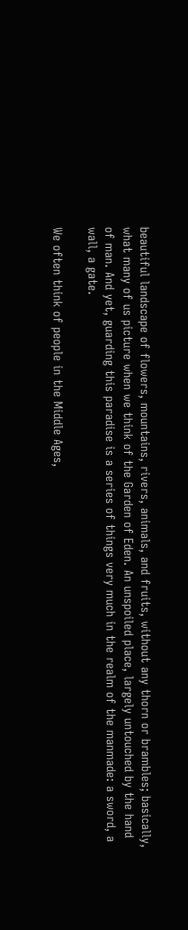beautiful landscape of flowers, mountains, rivers, animals, and fruits, without any thorn or brambles; basically, what many of us picture when we think of the Garden of Eden. An unspoiled place, largely untouched by the hand of man. And yet, guarding this paradise is a series of things very much in the realm of the manmade: a sword, a wall, a gate.

We often think of people in the Middle Ages,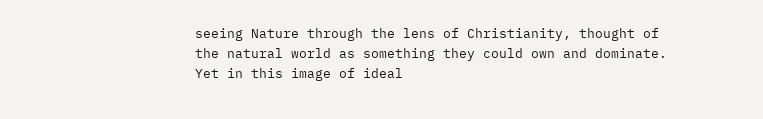seeing Nature through the lens of Christianity, thought of the natural world as something they could own and dominate. Yet in this image of ideal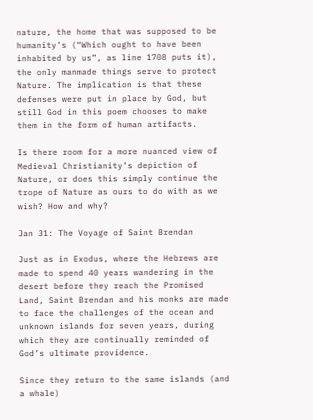nature, the home that was supposed to be humanity’s (“Which ought to have been inhabited by us”, as line 1708 puts it), the only manmade things serve to protect Nature. The implication is that these defenses were put in place by God, but still God in this poem chooses to make them in the form of human artifacts.

Is there room for a more nuanced view of Medieval Christianity’s depiction of Nature, or does this simply continue the trope of Nature as ours to do with as we wish? How and why?

Jan 31: The Voyage of Saint Brendan

Just as in Exodus, where the Hebrews are made to spend 40 years wandering in the desert before they reach the Promised Land, Saint Brendan and his monks are made to face the challenges of the ocean and unknown islands for seven years, during which they are continually reminded of God’s ultimate providence.

Since they return to the same islands (and a whale)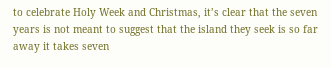to celebrate Holy Week and Christmas, it’s clear that the seven years is not meant to suggest that the island they seek is so far away it takes seven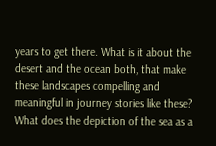years to get there. What is it about the desert and the ocean both, that make these landscapes compelling and meaningful in journey stories like these? What does the depiction of the sea as a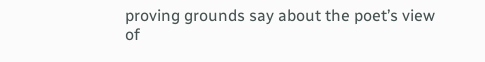proving grounds say about the poet’s view of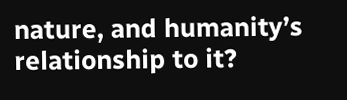nature, and humanity’s relationship to it?